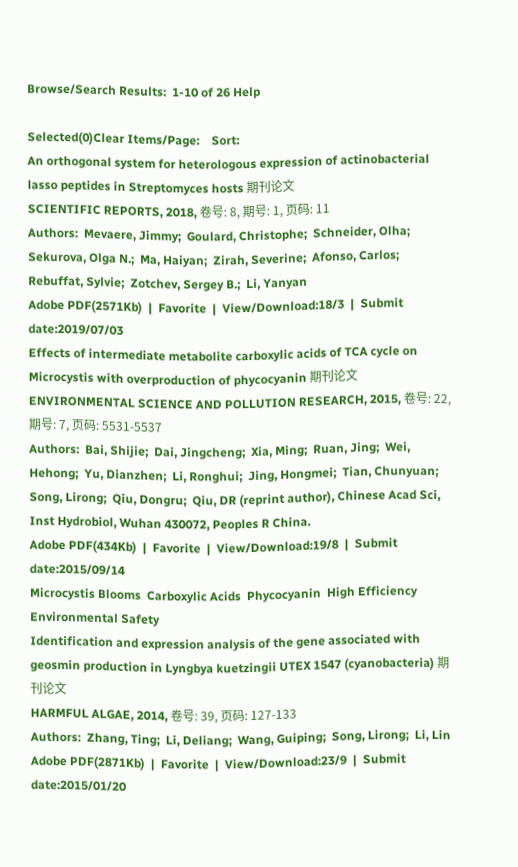Browse/Search Results:  1-10 of 26 Help

Selected(0)Clear Items/Page:    Sort:
An orthogonal system for heterologous expression of actinobacterial lasso peptides in Streptomyces hosts 期刊论文
SCIENTIFIC REPORTS, 2018, 卷号: 8, 期号: 1, 页码: 11
Authors:  Mevaere, Jimmy;  Goulard, Christophe;  Schneider, Olha;  Sekurova, Olga N.;  Ma, Haiyan;  Zirah, Severine;  Afonso, Carlos;  Rebuffat, Sylvie;  Zotchev, Sergey B.;  Li, Yanyan
Adobe PDF(2571Kb)  |  Favorite  |  View/Download:18/3  |  Submit date:2019/07/03
Effects of intermediate metabolite carboxylic acids of TCA cycle on Microcystis with overproduction of phycocyanin 期刊论文
ENVIRONMENTAL SCIENCE AND POLLUTION RESEARCH, 2015, 卷号: 22, 期号: 7, 页码: 5531-5537
Authors:  Bai, Shijie;  Dai, Jingcheng;  Xia, Ming;  Ruan, Jing;  Wei, Hehong;  Yu, Dianzhen;  Li, Ronghui;  Jing, Hongmei;  Tian, Chunyuan;  Song, Lirong;  Qiu, Dongru;  Qiu, DR (reprint author), Chinese Acad Sci, Inst Hydrobiol, Wuhan 430072, Peoples R China.
Adobe PDF(434Kb)  |  Favorite  |  View/Download:19/8  |  Submit date:2015/09/14
Microcystis Blooms  Carboxylic Acids  Phycocyanin  High Efficiency  Environmental Safety
Identification and expression analysis of the gene associated with geosmin production in Lyngbya kuetzingii UTEX 1547 (cyanobacteria) 期刊论文
HARMFUL ALGAE, 2014, 卷号: 39, 页码: 127-133
Authors:  Zhang, Ting;  Li, Deliang;  Wang, Guiping;  Song, Lirong;  Li, Lin
Adobe PDF(2871Kb)  |  Favorite  |  View/Download:23/9  |  Submit date:2015/01/20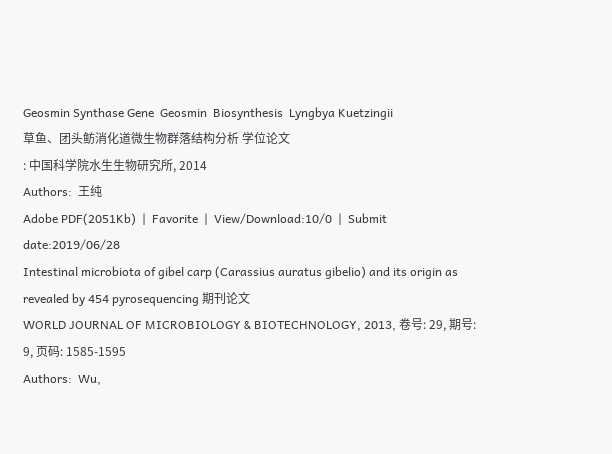Geosmin Synthase Gene  Geosmin  Biosynthesis  Lyngbya Kuetzingii
草鱼、团头鲂消化道微生物群落结构分析 学位论文
: 中国科学院水生生物研究所, 2014
Authors:  王纯
Adobe PDF(2051Kb)  |  Favorite  |  View/Download:10/0  |  Submit date:2019/06/28
Intestinal microbiota of gibel carp (Carassius auratus gibelio) and its origin as revealed by 454 pyrosequencing 期刊论文
WORLD JOURNAL OF MICROBIOLOGY & BIOTECHNOLOGY, 2013, 卷号: 29, 期号: 9, 页码: 1585-1595
Authors:  Wu,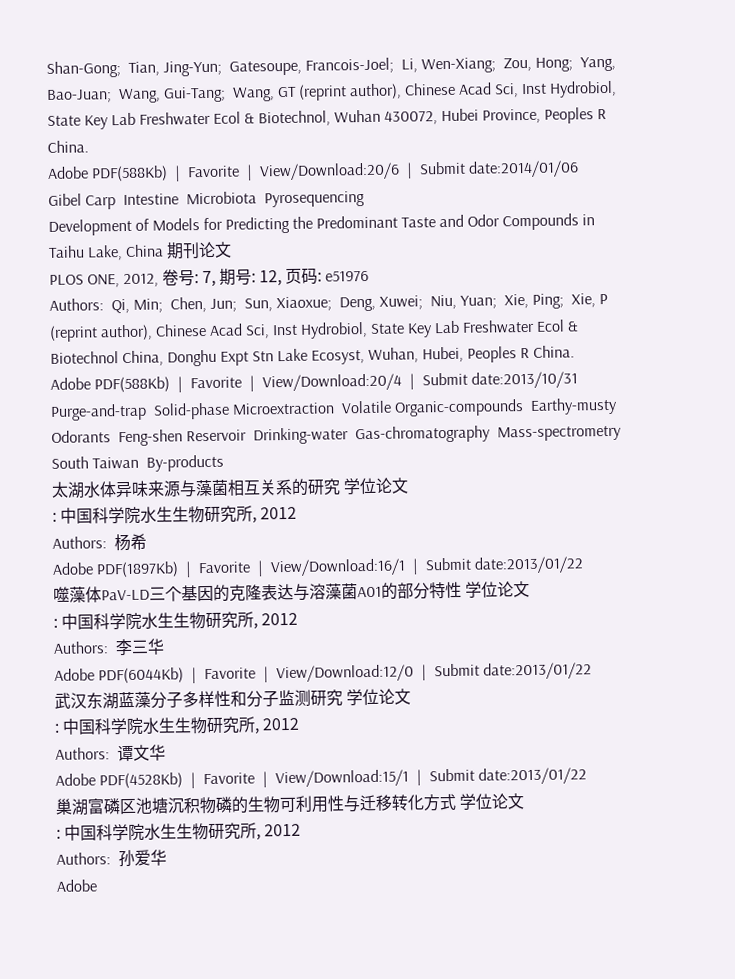Shan-Gong;  Tian, Jing-Yun;  Gatesoupe, Francois-Joel;  Li, Wen-Xiang;  Zou, Hong;  Yang, Bao-Juan;  Wang, Gui-Tang;  Wang, GT (reprint author), Chinese Acad Sci, Inst Hydrobiol, State Key Lab Freshwater Ecol & Biotechnol, Wuhan 430072, Hubei Province, Peoples R China.
Adobe PDF(588Kb)  |  Favorite  |  View/Download:20/6  |  Submit date:2014/01/06
Gibel Carp  Intestine  Microbiota  Pyrosequencing
Development of Models for Predicting the Predominant Taste and Odor Compounds in Taihu Lake, China 期刊论文
PLOS ONE, 2012, 卷号: 7, 期号: 12, 页码: e51976
Authors:  Qi, Min;  Chen, Jun;  Sun, Xiaoxue;  Deng, Xuwei;  Niu, Yuan;  Xie, Ping;  Xie, P (reprint author), Chinese Acad Sci, Inst Hydrobiol, State Key Lab Freshwater Ecol & Biotechnol China, Donghu Expt Stn Lake Ecosyst, Wuhan, Hubei, Peoples R China.
Adobe PDF(588Kb)  |  Favorite  |  View/Download:20/4  |  Submit date:2013/10/31
Purge-and-trap  Solid-phase Microextraction  Volatile Organic-compounds  Earthy-musty Odorants  Feng-shen Reservoir  Drinking-water  Gas-chromatography  Mass-spectrometry  South Taiwan  By-products
太湖水体异味来源与藻菌相互关系的研究 学位论文
: 中国科学院水生生物研究所, 2012
Authors:  杨希
Adobe PDF(1897Kb)  |  Favorite  |  View/Download:16/1  |  Submit date:2013/01/22
噬藻体PaV-LD三个基因的克隆表达与溶藻菌A01的部分特性 学位论文
: 中国科学院水生生物研究所, 2012
Authors:  李三华
Adobe PDF(6044Kb)  |  Favorite  |  View/Download:12/0  |  Submit date:2013/01/22
武汉东湖蓝藻分子多样性和分子监测研究 学位论文
: 中国科学院水生生物研究所, 2012
Authors:  谭文华
Adobe PDF(4528Kb)  |  Favorite  |  View/Download:15/1  |  Submit date:2013/01/22
巢湖富磷区池塘沉积物磷的生物可利用性与迁移转化方式 学位论文
: 中国科学院水生生物研究所, 2012
Authors:  孙爱华
Adobe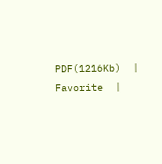PDF(1216Kb)  |  Favorite  |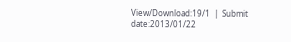View/Download:19/1  |  Submit date:2013/01/22